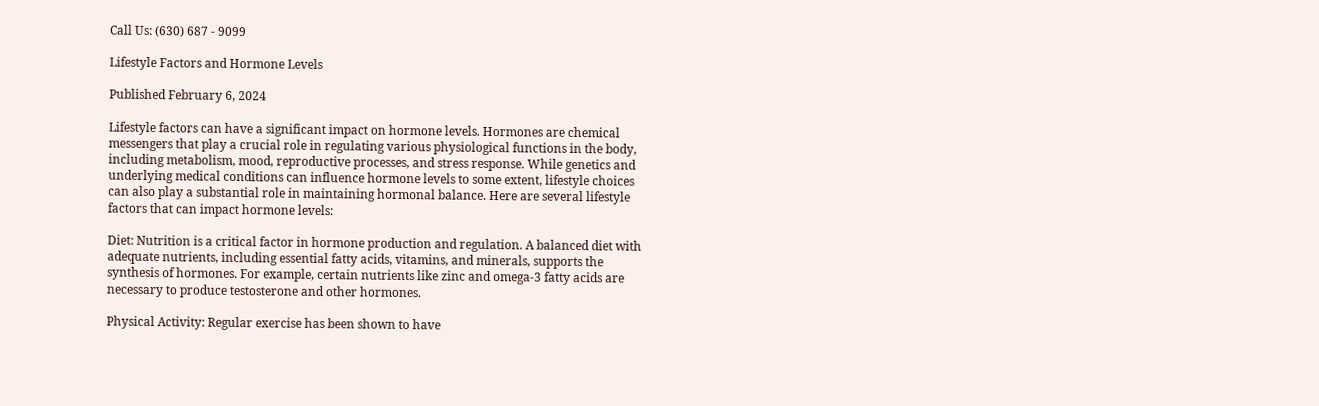Call Us: (630) 687 - 9099

Lifestyle Factors and Hormone Levels

Published February 6, 2024

Lifestyle factors can have a significant impact on hormone levels. Hormones are chemical messengers that play a crucial role in regulating various physiological functions in the body, including metabolism, mood, reproductive processes, and stress response. While genetics and underlying medical conditions can influence hormone levels to some extent, lifestyle choices can also play a substantial role in maintaining hormonal balance. Here are several lifestyle factors that can impact hormone levels:

Diet: Nutrition is a critical factor in hormone production and regulation. A balanced diet with adequate nutrients, including essential fatty acids, vitamins, and minerals, supports the synthesis of hormones. For example, certain nutrients like zinc and omega-3 fatty acids are necessary to produce testosterone and other hormones.

Physical Activity: Regular exercise has been shown to have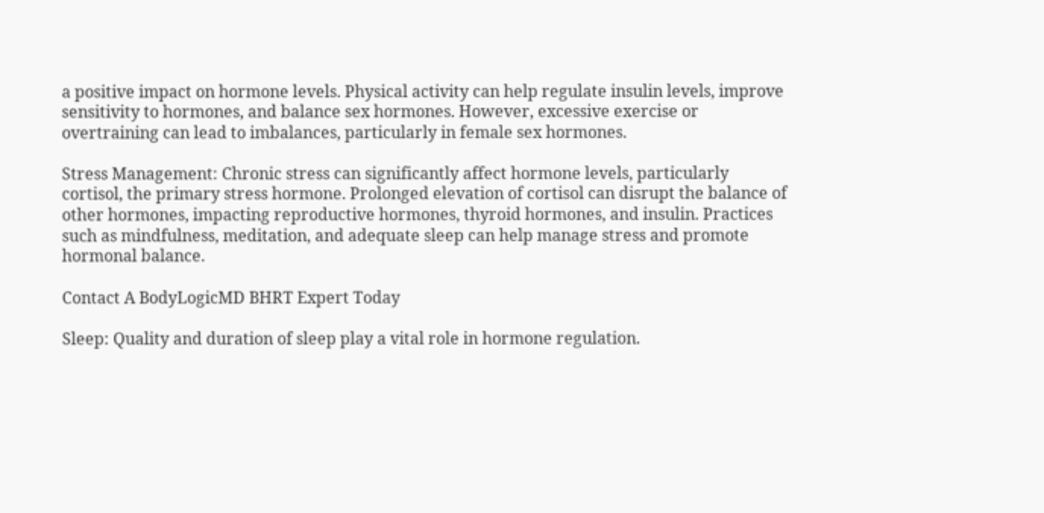a positive impact on hormone levels. Physical activity can help regulate insulin levels, improve sensitivity to hormones, and balance sex hormones. However, excessive exercise or overtraining can lead to imbalances, particularly in female sex hormones.

Stress Management: Chronic stress can significantly affect hormone levels, particularly cortisol, the primary stress hormone. Prolonged elevation of cortisol can disrupt the balance of other hormones, impacting reproductive hormones, thyroid hormones, and insulin. Practices such as mindfulness, meditation, and adequate sleep can help manage stress and promote hormonal balance.

Contact A BodyLogicMD BHRT Expert Today

Sleep: Quality and duration of sleep play a vital role in hormone regulation.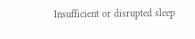Insufficient or disrupted sleep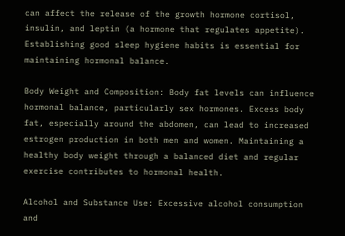can affect the release of the growth hormone cortisol, insulin, and leptin (a hormone that regulates appetite). Establishing good sleep hygiene habits is essential for maintaining hormonal balance.

Body Weight and Composition: Body fat levels can influence hormonal balance, particularly sex hormones. Excess body fat, especially around the abdomen, can lead to increased estrogen production in both men and women. Maintaining a healthy body weight through a balanced diet and regular exercise contributes to hormonal health.

Alcohol and Substance Use: Excessive alcohol consumption and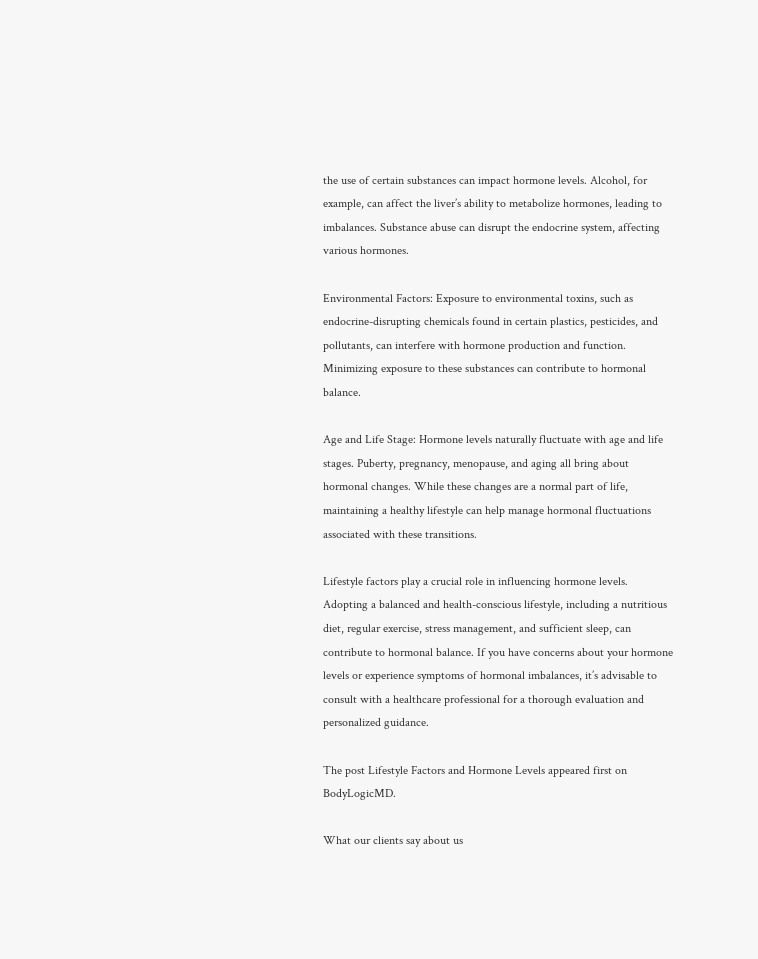the use of certain substances can impact hormone levels. Alcohol, for example, can affect the liver’s ability to metabolize hormones, leading to imbalances. Substance abuse can disrupt the endocrine system, affecting various hormones.

Environmental Factors: Exposure to environmental toxins, such as endocrine-disrupting chemicals found in certain plastics, pesticides, and pollutants, can interfere with hormone production and function. Minimizing exposure to these substances can contribute to hormonal balance.

Age and Life Stage: Hormone levels naturally fluctuate with age and life stages. Puberty, pregnancy, menopause, and aging all bring about hormonal changes. While these changes are a normal part of life, maintaining a healthy lifestyle can help manage hormonal fluctuations associated with these transitions.

Lifestyle factors play a crucial role in influencing hormone levels. Adopting a balanced and health-conscious lifestyle, including a nutritious diet, regular exercise, stress management, and sufficient sleep, can contribute to hormonal balance. If you have concerns about your hormone levels or experience symptoms of hormonal imbalances, it’s advisable to consult with a healthcare professional for a thorough evaluation and personalized guidance.

The post Lifestyle Factors and Hormone Levels appeared first on BodyLogicMD.

What our clients say about us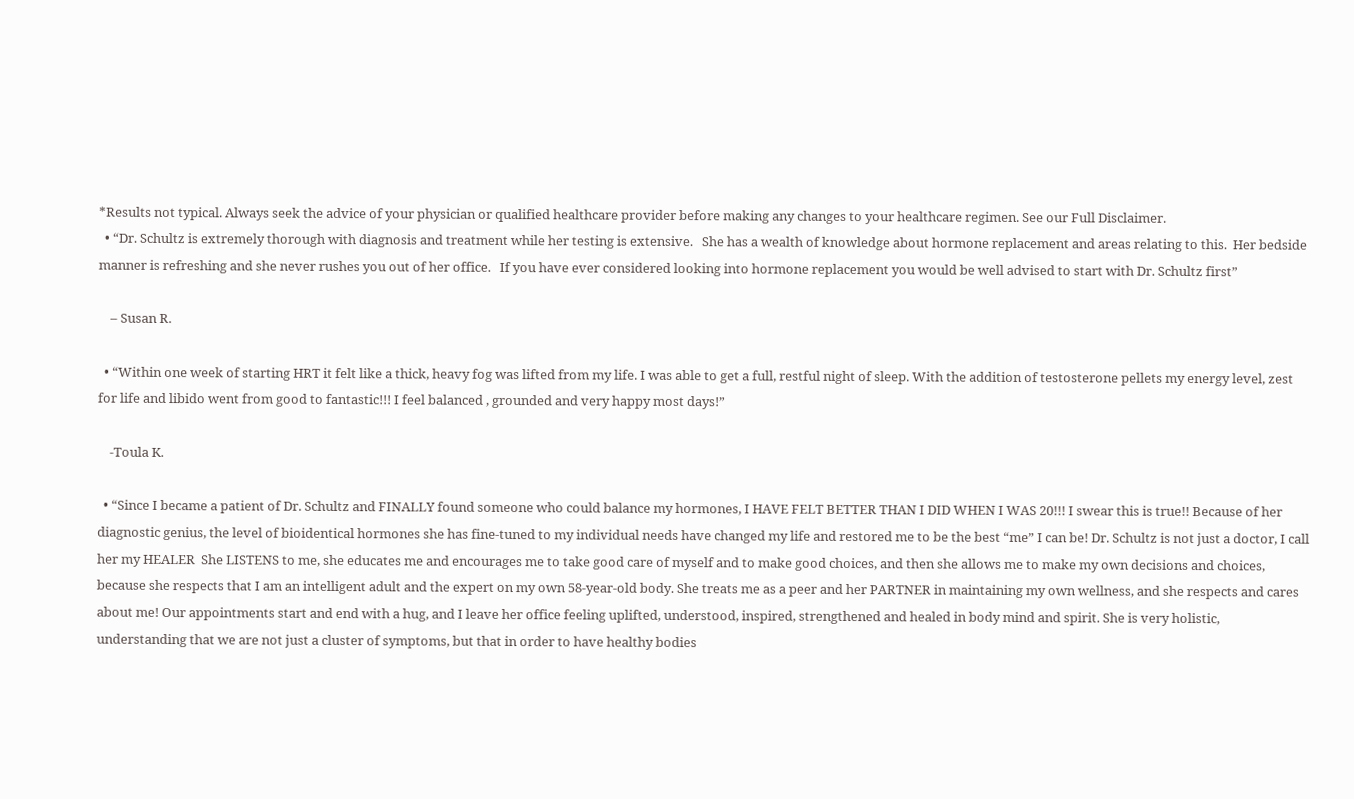*Results not typical. Always seek the advice of your physician or qualified healthcare provider before making any changes to your healthcare regimen. See our Full Disclaimer.
  • “Dr. Schultz is extremely thorough with diagnosis and treatment while her testing is extensive.   She has a wealth of knowledge about hormone replacement and areas relating to this.  Her bedside manner is refreshing and she never rushes you out of her office.   If you have ever considered looking into hormone replacement you would be well advised to start with Dr. Schultz first”

    – Susan R.

  • “Within one week of starting HRT it felt like a thick, heavy fog was lifted from my life. I was able to get a full, restful night of sleep. With the addition of testosterone pellets my energy level, zest for life and libido went from good to fantastic!!! I feel balanced , grounded and very happy most days!”

    -Toula K.

  • “Since I became a patient of Dr. Schultz and FINALLY found someone who could balance my hormones, I HAVE FELT BETTER THAN I DID WHEN I WAS 20!!! I swear this is true!! Because of her diagnostic genius, the level of bioidentical hormones she has fine-tuned to my individual needs have changed my life and restored me to be the best “me” I can be! Dr. Schultz is not just a doctor, I call her my HEALER  She LISTENS to me, she educates me and encourages me to take good care of myself and to make good choices, and then she allows me to make my own decisions and choices, because she respects that I am an intelligent adult and the expert on my own 58-year-old body. She treats me as a peer and her PARTNER in maintaining my own wellness, and she respects and cares about me! Our appointments start and end with a hug, and I leave her office feeling uplifted, understood, inspired, strengthened and healed in body mind and spirit. She is very holistic,  understanding that we are not just a cluster of symptoms, but that in order to have healthy bodies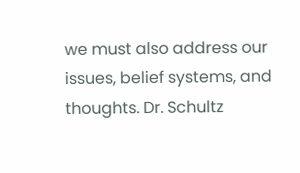we must also address our issues, belief systems, and thoughts. Dr. Schultz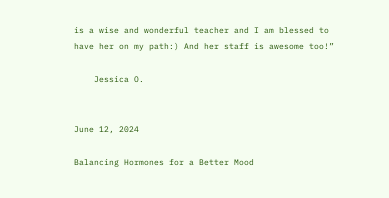is a wise and wonderful teacher and I am blessed to have her on my path:) And her staff is awesome too!”

    Jessica O.


June 12, 2024

Balancing Hormones for a Better Mood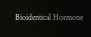Bioidentical Hormone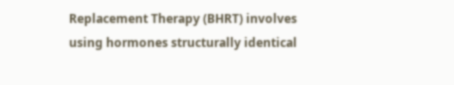Replacement Therapy (BHRT) involves using hormones structurally identical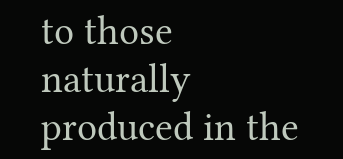to those naturally produced in the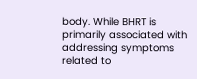body. While BHRT is primarily associated with addressing symptoms related to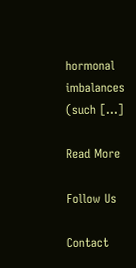hormonal imbalances (such […]

Read More

Follow Us

Contact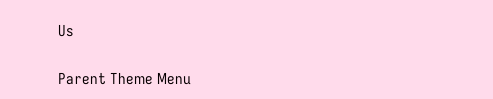Us

Parent Theme Menu